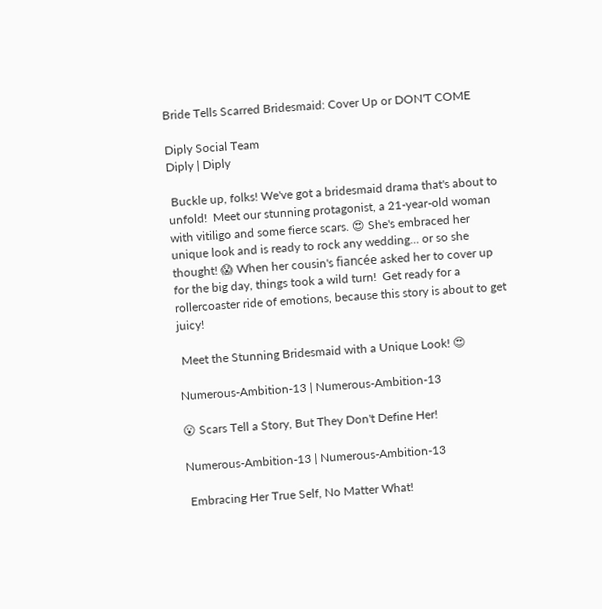Bride Tells Scarred Bridesmaid: Cover Up or DON'T COME

Diply Social Team
Diply | Diply

 Buckle up, folks! We've got a bridesmaid drama that's about to unfold!  Meet our stunning protagonist, a 21-year-old woman with vitiligo and some fierce scars. 😍 She's embraced her unique look and is ready to rock any wedding... or so she thought! 😱 When her cousin's fiancée asked her to cover up for the big day, things took a wild turn!  Get ready for a rollercoaster ride of emotions, because this story is about to get juicy!

 Meet the Stunning Bridesmaid with a Unique Look! 😍

Numerous-Ambition-13 | Numerous-Ambition-13

😮 Scars Tell a Story, But They Don't Define Her!

Numerous-Ambition-13 | Numerous-Ambition-13

 Embracing Her True Self, No Matter What!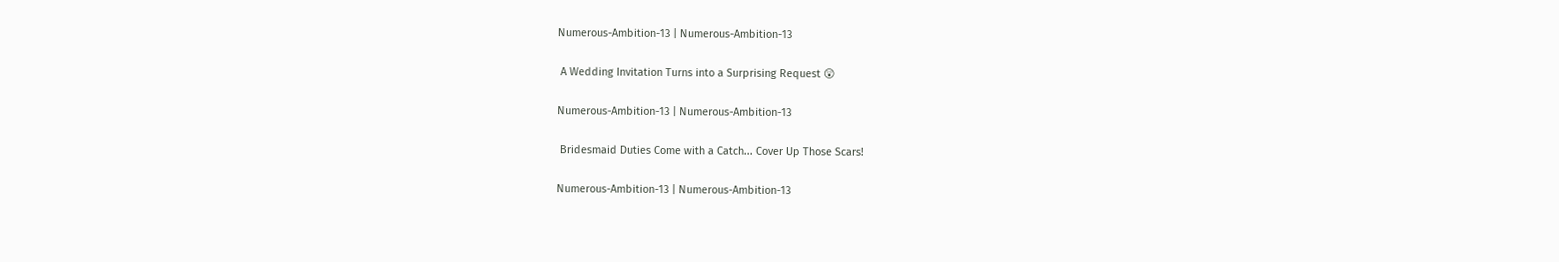Numerous-Ambition-13 | Numerous-Ambition-13

 A Wedding Invitation Turns into a Surprising Request 😲

Numerous-Ambition-13 | Numerous-Ambition-13

 Bridesmaid Duties Come with a Catch... Cover Up Those Scars!

Numerous-Ambition-13 | Numerous-Ambition-13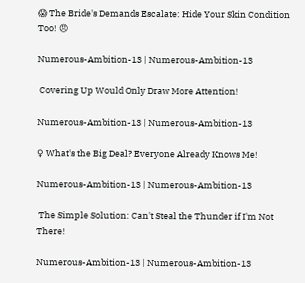😱 The Bride's Demands Escalate: Hide Your Skin Condition Too! 😠

Numerous-Ambition-13 | Numerous-Ambition-13

 Covering Up Would Only Draw More Attention!

Numerous-Ambition-13 | Numerous-Ambition-13

♀ What's the Big Deal? Everyone Already Knows Me!

Numerous-Ambition-13 | Numerous-Ambition-13

 The Simple Solution: Can't Steal the Thunder if I'm Not There!

Numerous-Ambition-13 | Numerous-Ambition-13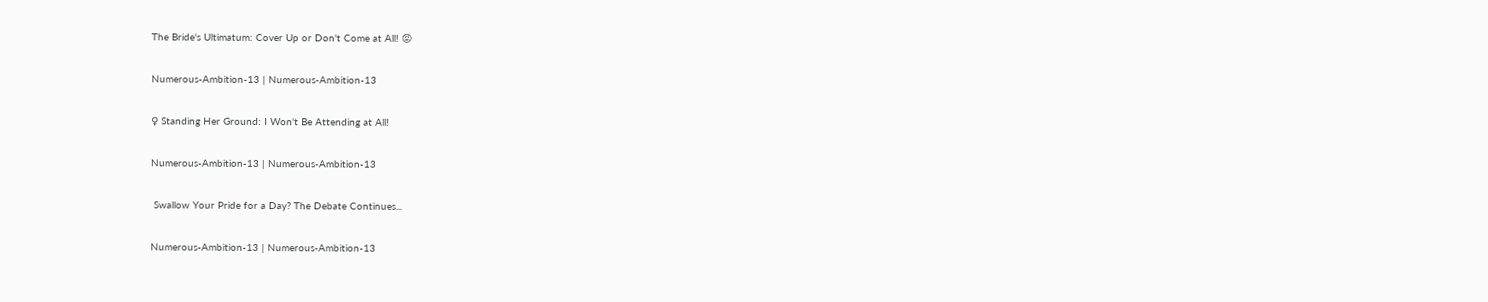The Bride's Ultimatum: Cover Up or Don't Come at All! 😡

Numerous-Ambition-13 | Numerous-Ambition-13

♀ Standing Her Ground: I Won't Be Attending at All!

Numerous-Ambition-13 | Numerous-Ambition-13

 Swallow Your Pride for a Day? The Debate Continues...

Numerous-Ambition-13 | Numerous-Ambition-13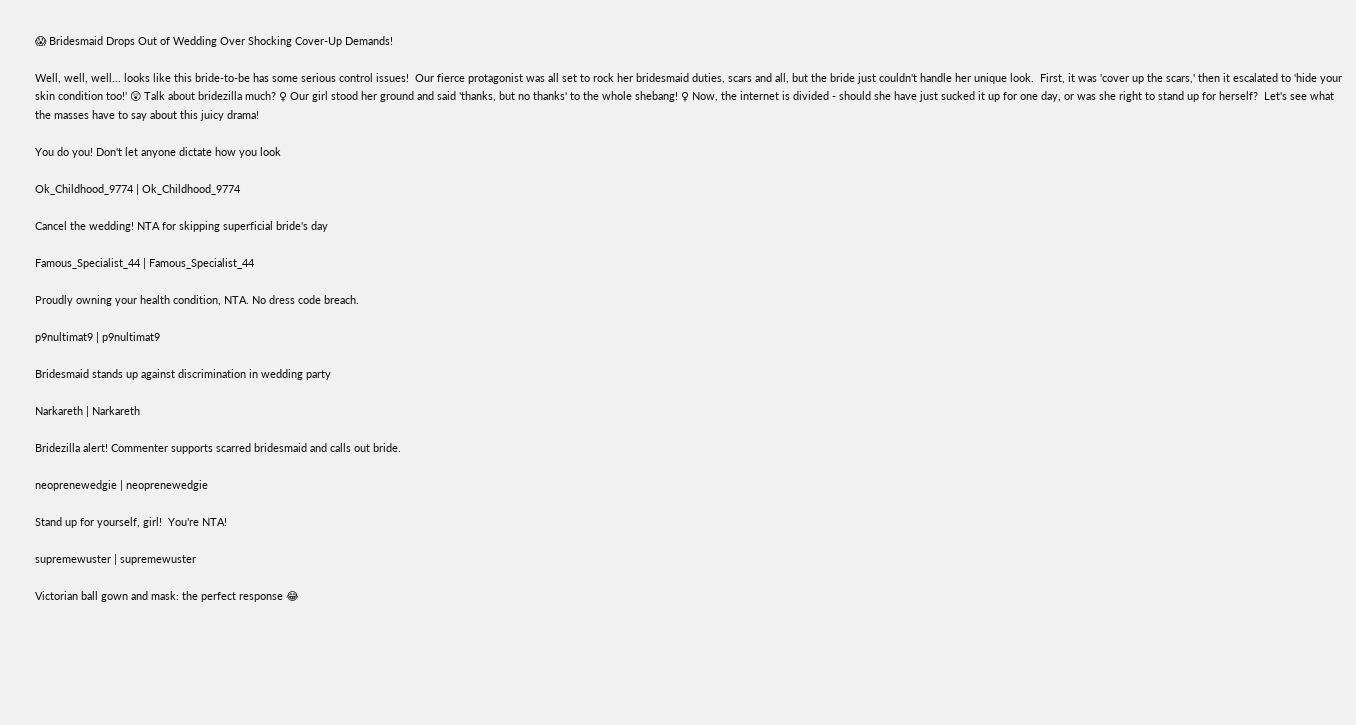😱 Bridesmaid Drops Out of Wedding Over Shocking Cover-Up Demands!

Well, well, well... looks like this bride-to-be has some serious control issues!  Our fierce protagonist was all set to rock her bridesmaid duties, scars and all, but the bride just couldn't handle her unique look.  First, it was 'cover up the scars,' then it escalated to 'hide your skin condition too!' 😲 Talk about bridezilla much? ♀ Our girl stood her ground and said 'thanks, but no thanks' to the whole shebang! ♀ Now, the internet is divided - should she have just sucked it up for one day, or was she right to stand up for herself?  Let's see what the masses have to say about this juicy drama!

You do you! Don't let anyone dictate how you look

Ok_Childhood_9774 | Ok_Childhood_9774

Cancel the wedding! NTA for skipping superficial bride's day

Famous_Specialist_44 | Famous_Specialist_44

Proudly owning your health condition, NTA. No dress code breach.

p9nultimat9 | p9nultimat9

Bridesmaid stands up against discrimination in wedding party

Narkareth | Narkareth

Bridezilla alert! Commenter supports scarred bridesmaid and calls out bride.

neoprenewedgie | neoprenewedgie

Stand up for yourself, girl!  You're NTA!

supremewuster | supremewuster

Victorian ball gown and mask: the perfect response 😂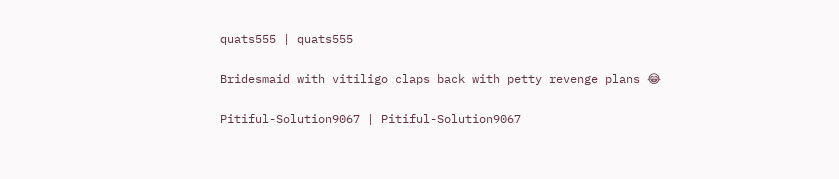quats555 | quats555

Bridesmaid with vitiligo claps back with petty revenge plans 😂

Pitiful-Solution9067 | Pitiful-Solution9067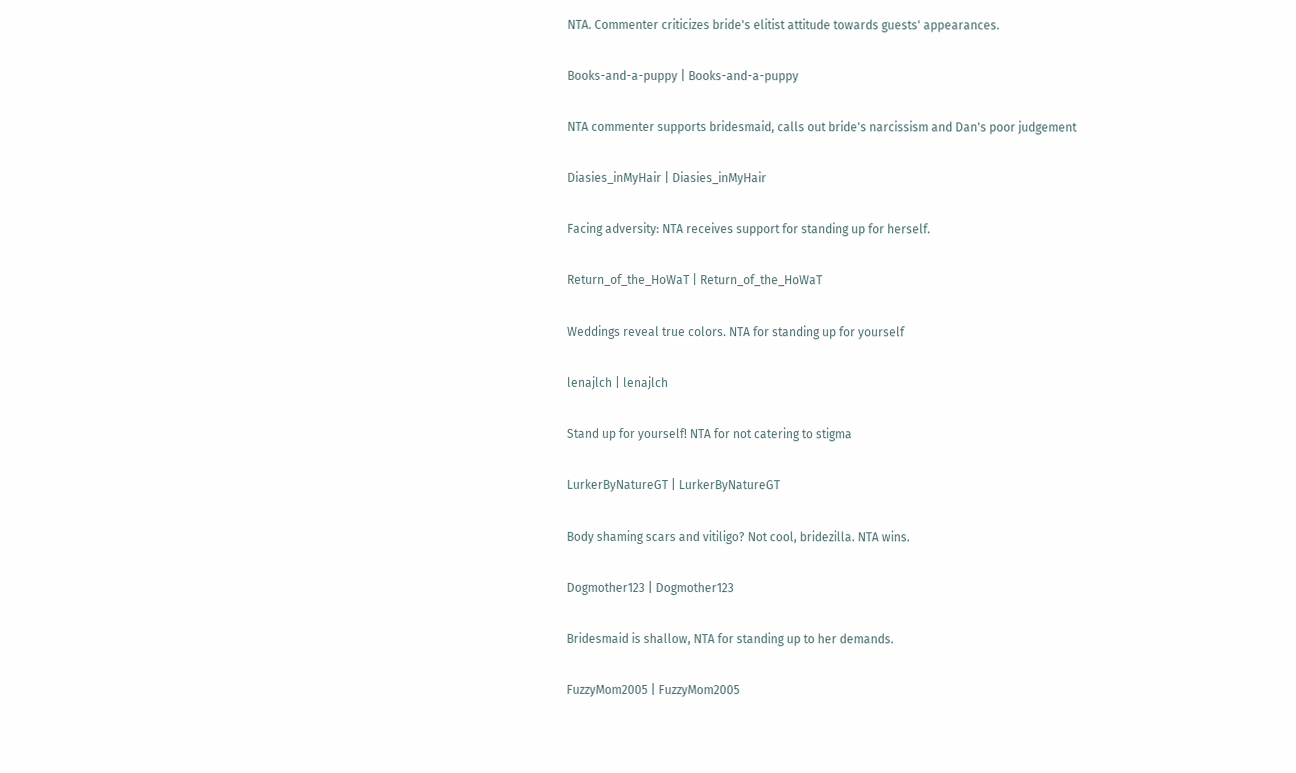NTA. Commenter criticizes bride's elitist attitude towards guests' appearances.

Books-and-a-puppy | Books-and-a-puppy

NTA commenter supports bridesmaid, calls out bride's narcissism and Dan's poor judgement

Diasies_inMyHair | Diasies_inMyHair

Facing adversity: NTA receives support for standing up for herself.

Return_of_the_HoWaT | Return_of_the_HoWaT

Weddings reveal true colors. NTA for standing up for yourself

lenajlch | lenajlch

Stand up for yourself! NTA for not catering to stigma

LurkerByNatureGT | LurkerByNatureGT

Body shaming scars and vitiligo? Not cool, bridezilla. NTA wins.

Dogmother123 | Dogmother123

Bridesmaid is shallow, NTA for standing up to her demands.

FuzzyMom2005 | FuzzyMom2005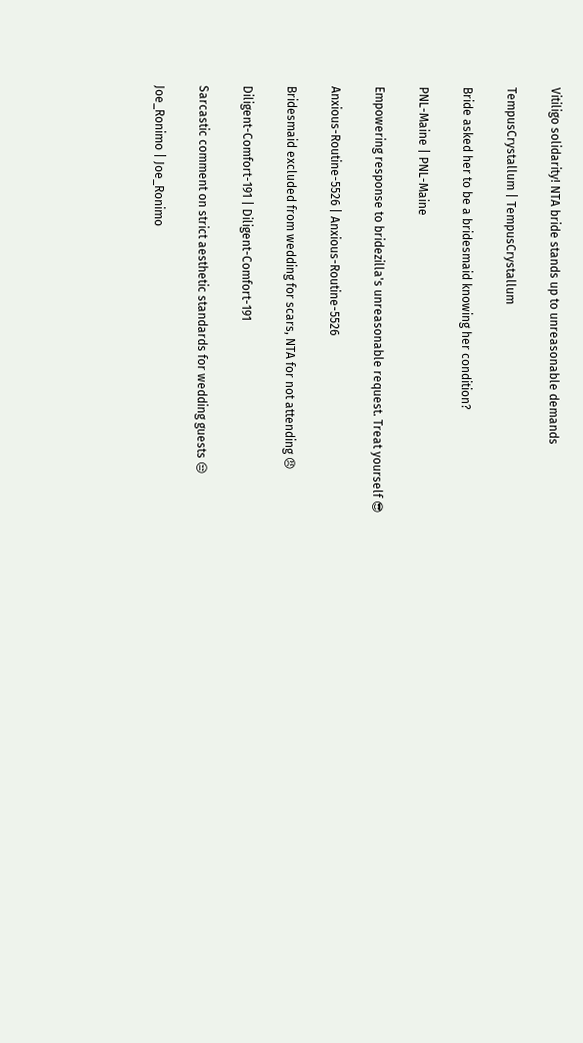Vitiligo solidarity! NTA bride stands up to unreasonable demands

TempusCrystallum | TempusCrystallum

Bride asked her to be a bridesmaid knowing her condition?

PNL-Maine | PNL-Maine

Empowering response to bridezilla's unreasonable request. Treat yourself 😎

Anxious-Routine-5526 | Anxious-Routine-5526

Bridesmaid excluded from wedding for scars, NTA for not attending 😠

Diligent-Comfort-191 | Diligent-Comfort-191

Sarcastic comment on strict aesthetic standards for wedding guests 😒

Joe_Ronimo | Joe_Ronimo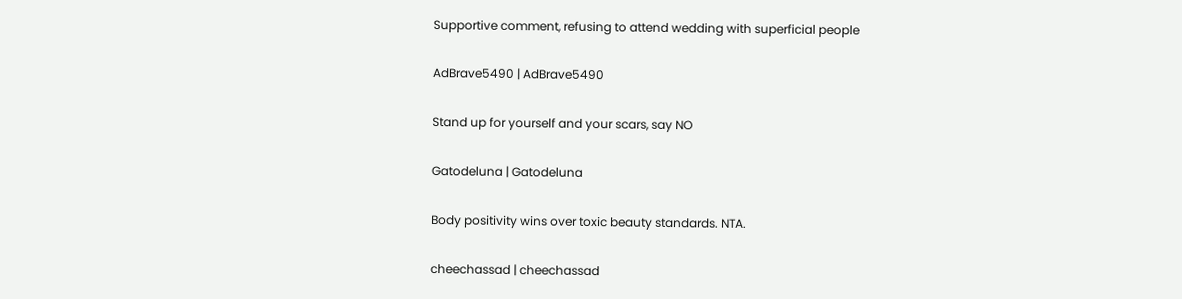Supportive comment, refusing to attend wedding with superficial people

AdBrave5490 | AdBrave5490

Stand up for yourself and your scars, say NO

Gatodeluna | Gatodeluna

Body positivity wins over toxic beauty standards. NTA.

cheechassad | cheechassad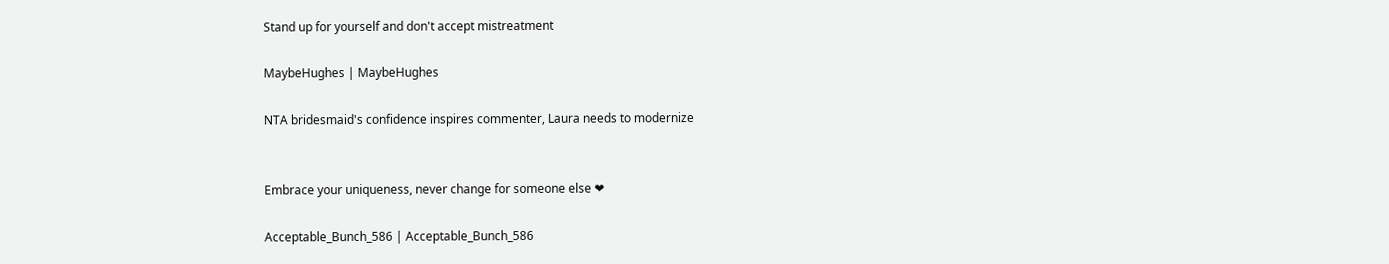Stand up for yourself and don't accept mistreatment

MaybeHughes | MaybeHughes

NTA bridesmaid's confidence inspires commenter, Laura needs to modernize


Embrace your uniqueness, never change for someone else ❤

Acceptable_Bunch_586 | Acceptable_Bunch_586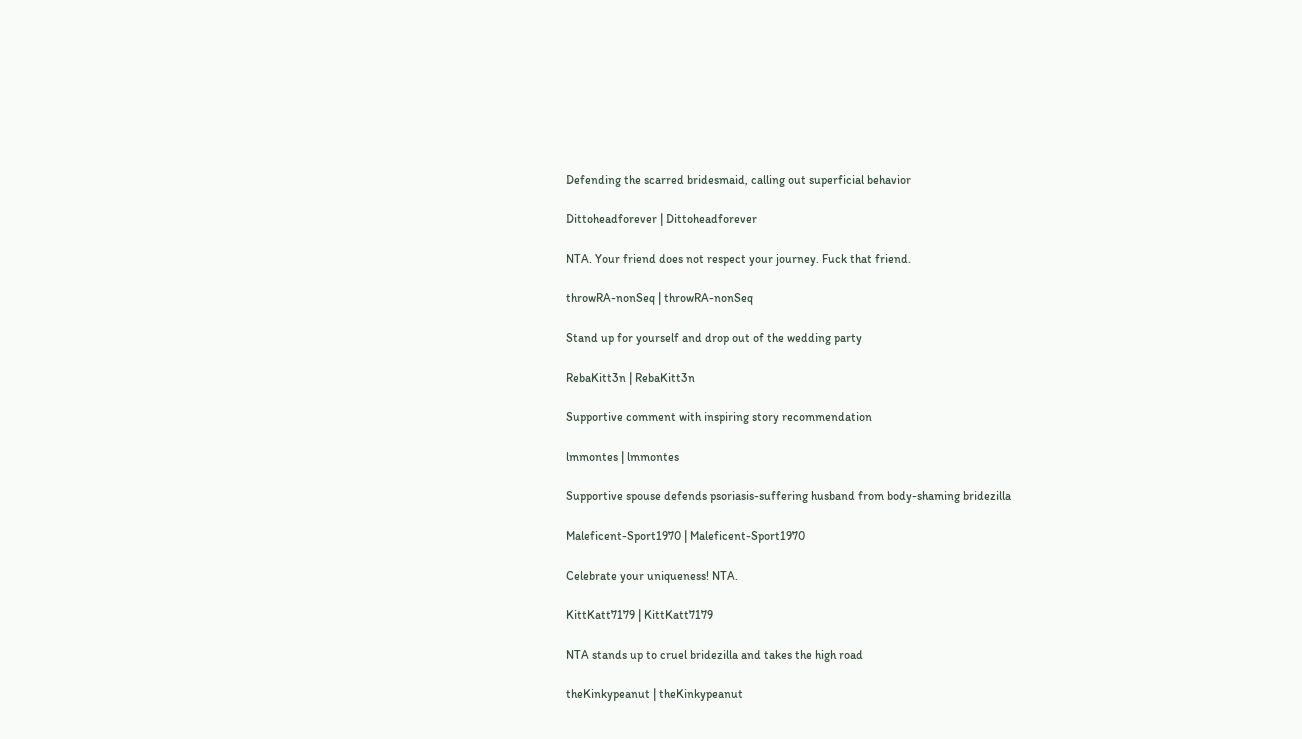Defending the scarred bridesmaid, calling out superficial behavior

Dittoheadforever | Dittoheadforever

NTA. Your friend does not respect your journey. Fuck that friend.

throwRA-nonSeq | throwRA-nonSeq

Stand up for yourself and drop out of the wedding party

RebaKitt3n | RebaKitt3n

Supportive comment with inspiring story recommendation

lmmontes | lmmontes

Supportive spouse defends psoriasis-suffering husband from body-shaming bridezilla

Maleficent-Sport1970 | Maleficent-Sport1970

Celebrate your uniqueness! NTA.

KittKatt7179 | KittKatt7179

NTA stands up to cruel bridezilla and takes the high road

theKinkypeanut | theKinkypeanut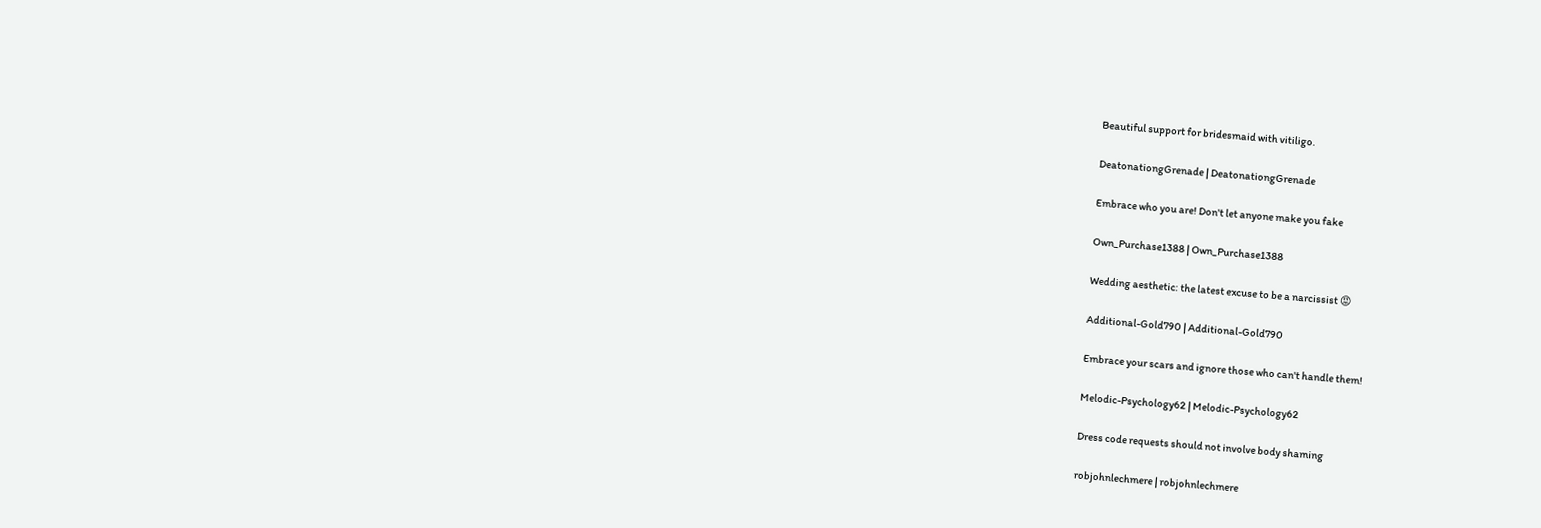Beautiful support for bridesmaid with vitiligo.

DeatonationgGrenade | DeatonationgGrenade

Embrace who you are! Don't let anyone make you fake

Own_Purchase1388 | Own_Purchase1388

Wedding aesthetic: the latest excuse to be a narcissist 😡

Additional-Gold790 | Additional-Gold790

Embrace your scars and ignore those who can't handle them!

Melodic-Psychology62 | Melodic-Psychology62

Dress code requests should not involve body shaming

robjohnlechmere | robjohnlechmere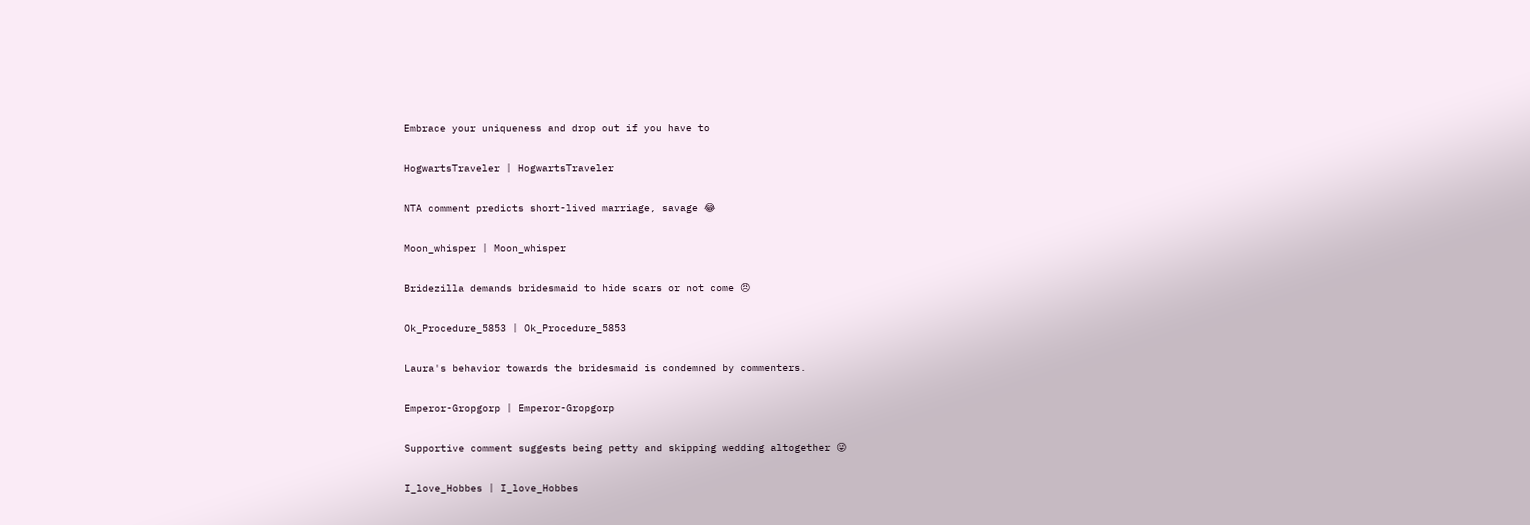Embrace your uniqueness and drop out if you have to

HogwartsTraveler | HogwartsTraveler

NTA comment predicts short-lived marriage, savage 😂

Moon_whisper | Moon_whisper

Bridezilla demands bridesmaid to hide scars or not come 😠

Ok_Procedure_5853 | Ok_Procedure_5853

Laura's behavior towards the bridesmaid is condemned by commenters.

Emperor-Gropgorp | Emperor-Gropgorp

Supportive comment suggests being petty and skipping wedding altogether 😜

I_love_Hobbes | I_love_Hobbes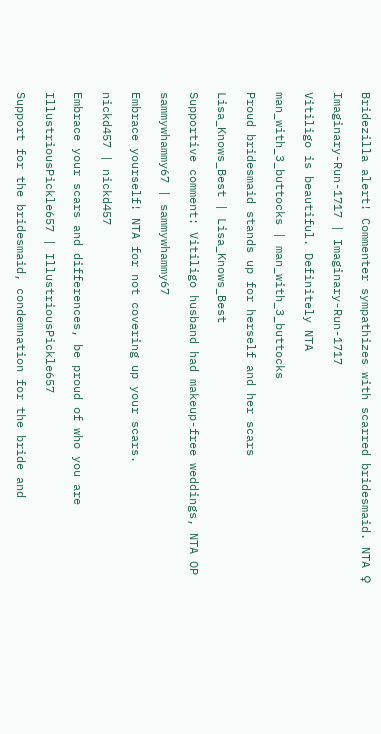Bridezilla alert! Commenter sympathizes with scarred bridesmaid. NTA ♀

Imaginary-Run-1717 | Imaginary-Run-1717

Vitiligo is beautiful. Definitely NTA

man_with_3_buttocks | man_with_3_buttocks

Proud bridesmaid stands up for herself and her scars

Lisa_Knows_Best | Lisa_Knows_Best

Supportive comment: Vitiligo husband had makeup-free weddings, NTA OP

sammywhammy67 | sammywhammy67

Embrace yourself! NTA for not covering up your scars.

nickd457 | nickd457

Embrace your scars and differences, be proud of who you are

IllustriousPickle657 | IllustriousPickle657

Support for the bridesmaid, condemnation for the bride and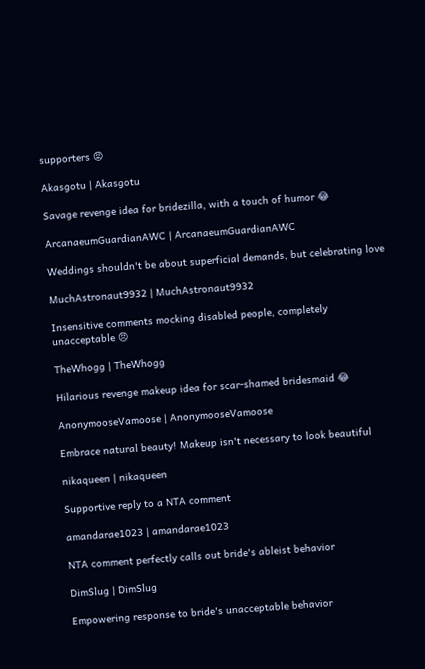supporters 😡

Akasgotu | Akasgotu

Savage revenge idea for bridezilla, with a touch of humor 😂

ArcanaeumGuardianAWC | ArcanaeumGuardianAWC

Weddings shouldn't be about superficial demands, but celebrating love

MuchAstronaut9932 | MuchAstronaut9932

Insensitive comments mocking disabled people, completely unacceptable 😠

TheWhogg | TheWhogg

Hilarious revenge makeup idea for scar-shamed bridesmaid 😂

AnonymooseVamoose | AnonymooseVamoose

Embrace natural beauty! Makeup isn't necessary to look beautiful

nikaqueen | nikaqueen

Supportive reply to a NTA comment

amandarae1023 | amandarae1023

NTA comment perfectly calls out bride's ableist behavior

DimSlug | DimSlug

Empowering response to bride's unacceptable behavior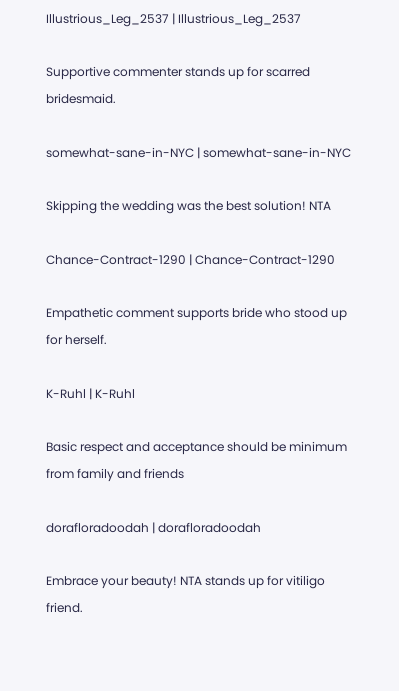Illustrious_Leg_2537 | Illustrious_Leg_2537

Supportive commenter stands up for scarred bridesmaid.

somewhat-sane-in-NYC | somewhat-sane-in-NYC

Skipping the wedding was the best solution! NTA

Chance-Contract-1290 | Chance-Contract-1290

Empathetic comment supports bride who stood up for herself.

K-Ruhl | K-Ruhl

Basic respect and acceptance should be minimum from family and friends

dorafloradoodah | dorafloradoodah

Embrace your beauty! NTA stands up for vitiligo friend.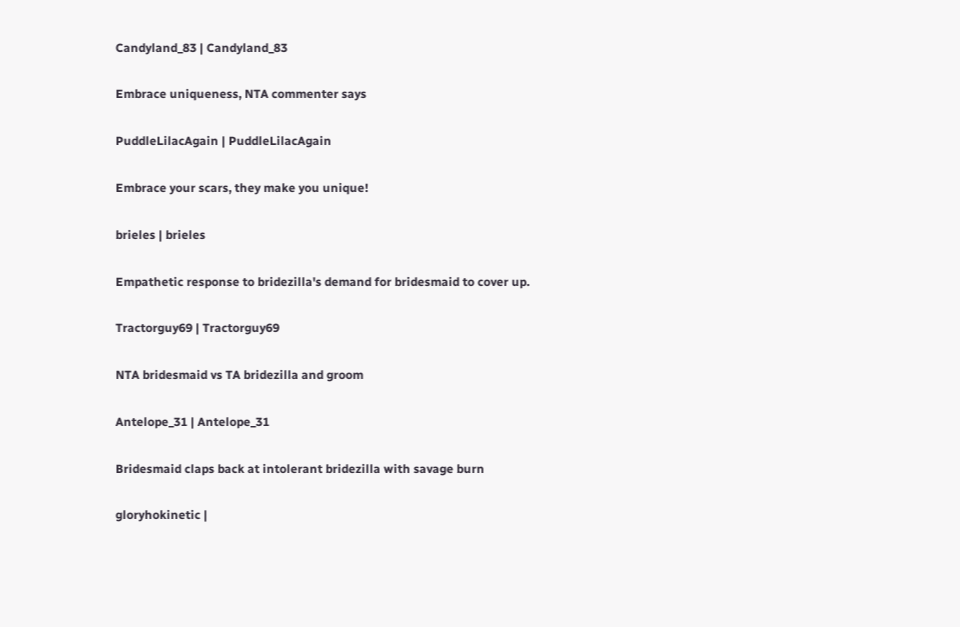Candyland_83 | Candyland_83

Embrace uniqueness, NTA commenter says

PuddleLilacAgain | PuddleLilacAgain

Embrace your scars, they make you unique!

brieles | brieles

Empathetic response to bridezilla's demand for bridesmaid to cover up.

Tractorguy69 | Tractorguy69

NTA bridesmaid vs TA bridezilla and groom

Antelope_31 | Antelope_31

Bridesmaid claps back at intolerant bridezilla with savage burn

gloryhokinetic |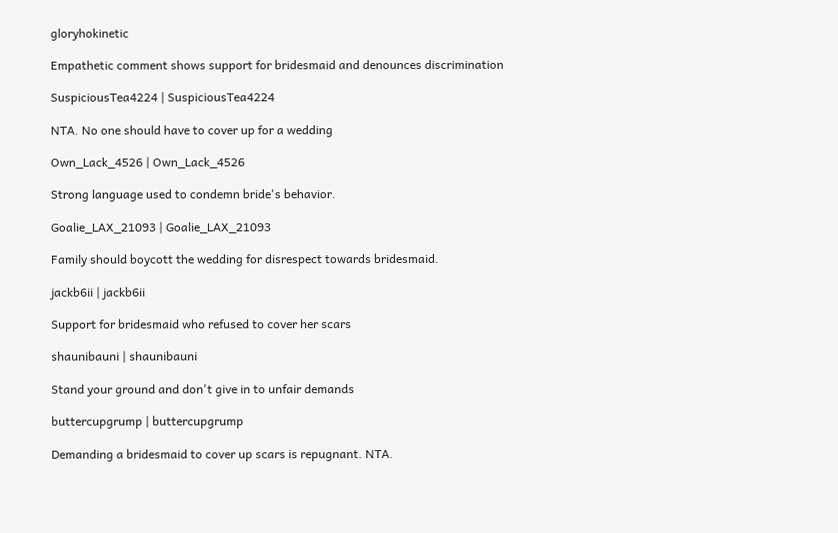gloryhokinetic

Empathetic comment shows support for bridesmaid and denounces discrimination

SuspiciousTea4224 | SuspiciousTea4224

NTA. No one should have to cover up for a wedding

Own_Lack_4526 | Own_Lack_4526

Strong language used to condemn bride's behavior.

Goalie_LAX_21093 | Goalie_LAX_21093

Family should boycott the wedding for disrespect towards bridesmaid.

jackb6ii | jackb6ii

Support for bridesmaid who refused to cover her scars

shaunibauni | shaunibauni

Stand your ground and don't give in to unfair demands

buttercupgrump | buttercupgrump

Demanding a bridesmaid to cover up scars is repugnant. NTA.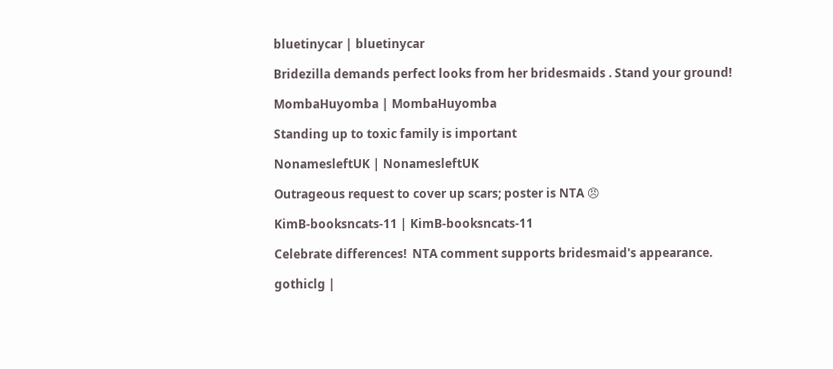bluetinycar | bluetinycar

Bridezilla demands perfect looks from her bridesmaids . Stand your ground!

MombaHuyomba | MombaHuyomba

Standing up to toxic family is important

NonamesleftUK | NonamesleftUK

Outrageous request to cover up scars; poster is NTA 😠

KimB-booksncats-11 | KimB-booksncats-11

Celebrate differences!  NTA comment supports bridesmaid's appearance.

gothiclg |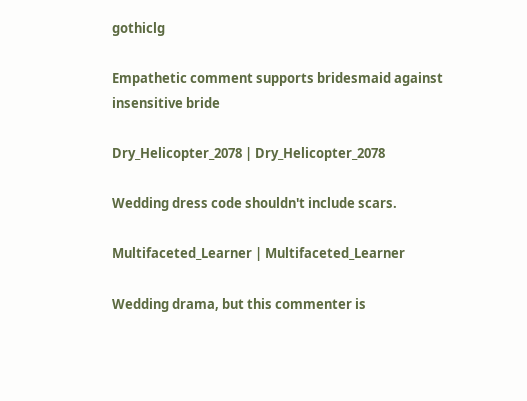gothiclg

Empathetic comment supports bridesmaid against insensitive bride

Dry_Helicopter_2078 | Dry_Helicopter_2078

Wedding dress code shouldn't include scars.

Multifaceted_Learner | Multifaceted_Learner

Wedding drama, but this commenter is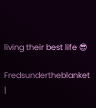living their best life 😎

Fredsundertheblanket |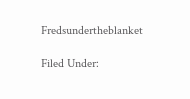Fredsundertheblanket

Filed Under: